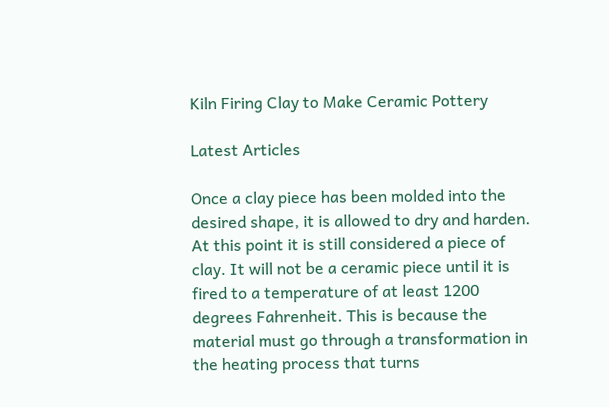Kiln Firing Clay to Make Ceramic Pottery

Latest Articles

Once a clay piece has been molded into the desired shape, it is allowed to dry and harden. At this point it is still considered a piece of clay. It will not be a ceramic piece until it is fired to a temperature of at least 1200 degrees Fahrenheit. This is because the material must go through a transformation in the heating process that turns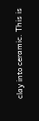clay into ceramic. This is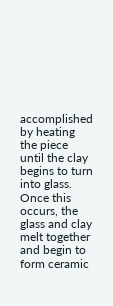accomplished by heating the piece until the clay begins to turn into glass. Once this occurs, the glass and clay melt together and begin to form ceramic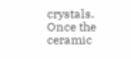crystals. Once the ceramic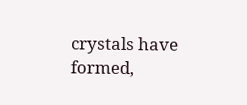crystals have formed,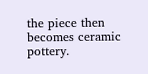the piece then becomes ceramic pottery.